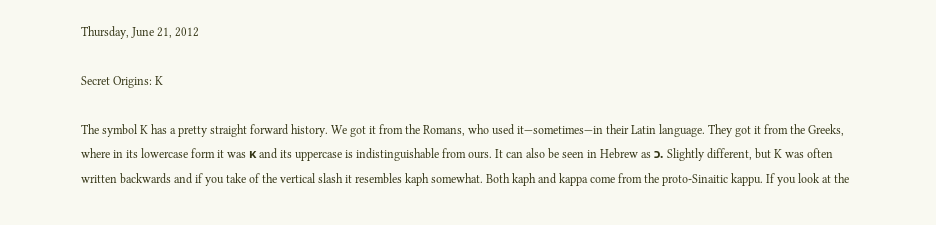Thursday, June 21, 2012

Secret Origins: K

The symbol K has a pretty straight forward history. We got it from the Romans, who used it—sometimes—in their Latin language. They got it from the Greeks, where in its lowercase form it was κ and its uppercase is indistinguishable from ours. It can also be seen in Hebrew as כ. Slightly different, but K was often written backwards and if you take of the vertical slash it resembles kaph somewhat. Both kaph and kappa come from the proto-Sinaitic kappu. If you look at the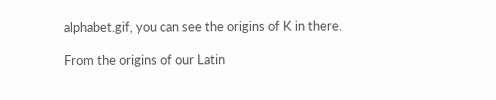alphabet.gif, you can see the origins of K in there.

From the origins of our Latin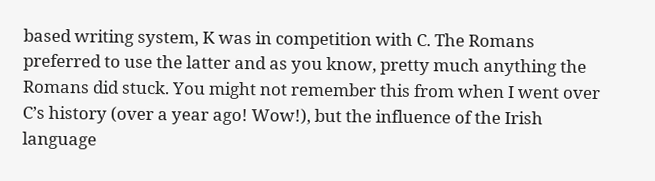based writing system, K was in competition with C. The Romans preferred to use the latter and as you know, pretty much anything the Romans did stuck. You might not remember this from when I went over C’s history (over a year ago! Wow!), but the influence of the Irish language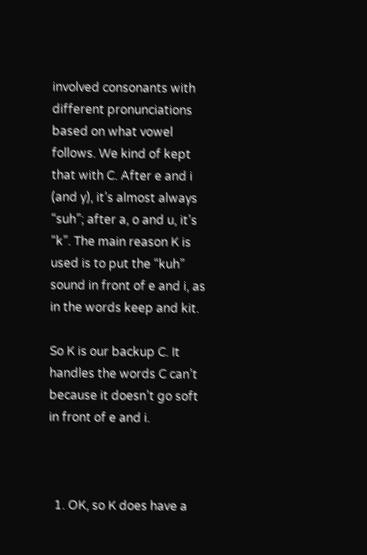involved consonants with different pronunciations based on what vowel follows. We kind of kept that with C. After e and i (and y), it’s almost always “suh”; after a, o and u, it’s “k”. The main reason K is used is to put the “kuh” sound in front of e and i, as in the words keep and kit.

So K is our backup C. It handles the words C can’t because it doesn’t go soft in front of e and i.



  1. OK, so K does have a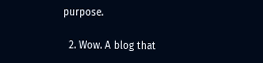purpose.

  2. Wow. A blog that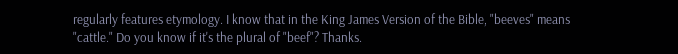regularly features etymology. I know that in the King James Version of the Bible, "beeves" means "cattle." Do you know if it's the plural of "beef"? Thanks.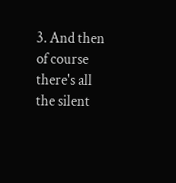3. And then of course there's all the silent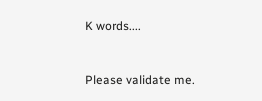K words....


Please validate me.